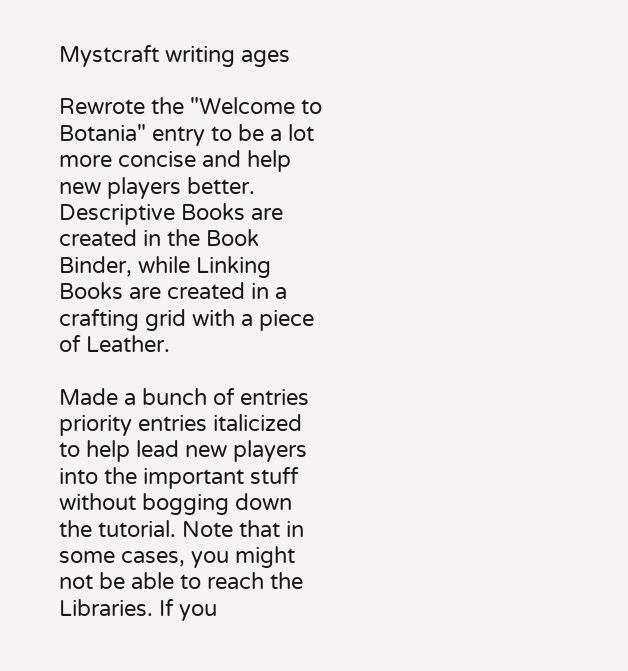Mystcraft writing ages

Rewrote the "Welcome to Botania" entry to be a lot more concise and help new players better. Descriptive Books are created in the Book Binder, while Linking Books are created in a crafting grid with a piece of Leather.

Made a bunch of entries priority entries italicized to help lead new players into the important stuff without bogging down the tutorial. Note that in some cases, you might not be able to reach the Libraries. If you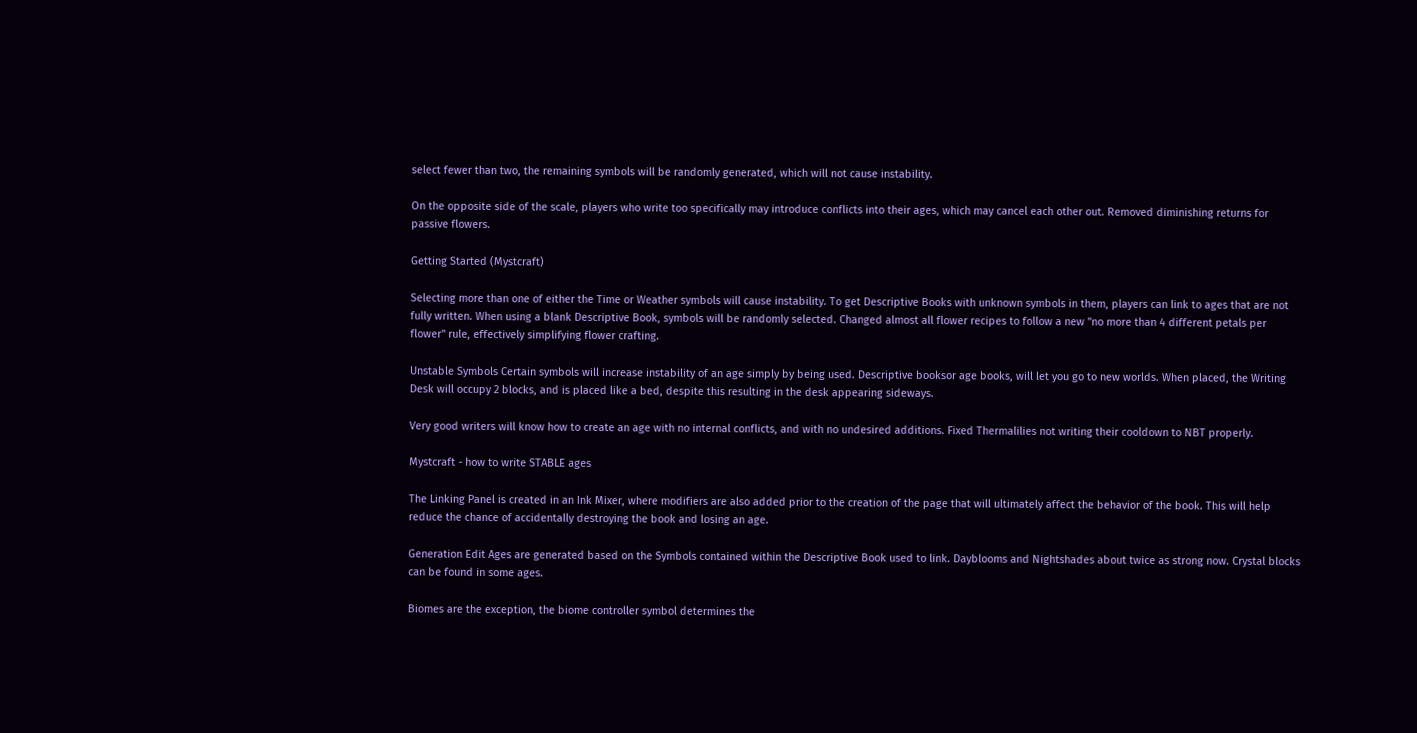select fewer than two, the remaining symbols will be randomly generated, which will not cause instability.

On the opposite side of the scale, players who write too specifically may introduce conflicts into their ages, which may cancel each other out. Removed diminishing returns for passive flowers.

Getting Started (Mystcraft)

Selecting more than one of either the Time or Weather symbols will cause instability. To get Descriptive Books with unknown symbols in them, players can link to ages that are not fully written. When using a blank Descriptive Book, symbols will be randomly selected. Changed almost all flower recipes to follow a new "no more than 4 different petals per flower" rule, effectively simplifying flower crafting.

Unstable Symbols Certain symbols will increase instability of an age simply by being used. Descriptive booksor age books, will let you go to new worlds. When placed, the Writing Desk will occupy 2 blocks, and is placed like a bed, despite this resulting in the desk appearing sideways.

Very good writers will know how to create an age with no internal conflicts, and with no undesired additions. Fixed Thermalilies not writing their cooldown to NBT properly.

Mystcraft - how to write STABLE ages

The Linking Panel is created in an Ink Mixer, where modifiers are also added prior to the creation of the page that will ultimately affect the behavior of the book. This will help reduce the chance of accidentally destroying the book and losing an age.

Generation Edit Ages are generated based on the Symbols contained within the Descriptive Book used to link. Dayblooms and Nightshades about twice as strong now. Crystal blocks can be found in some ages.

Biomes are the exception, the biome controller symbol determines the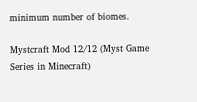minimum number of biomes.

Mystcraft Mod 12/12 (Myst Game Series in Minecraft)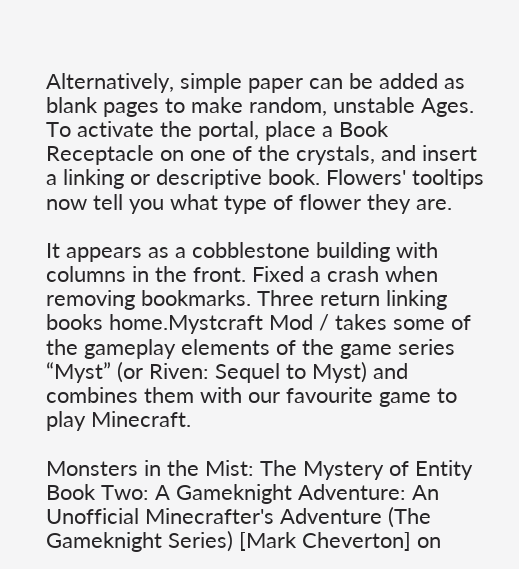Alternatively, simple paper can be added as blank pages to make random, unstable Ages. To activate the portal, place a Book Receptacle on one of the crystals, and insert a linking or descriptive book. Flowers' tooltips now tell you what type of flower they are.

It appears as a cobblestone building with columns in the front. Fixed a crash when removing bookmarks. Three return linking books home.Mystcraft Mod / takes some of the gameplay elements of the game series “Myst” (or Riven: Sequel to Myst) and combines them with our favourite game to play Minecraft.

Monsters in the Mist: The Mystery of Entity Book Two: A Gameknight Adventure: An Unofficial Minecrafter's Adventure (The Gameknight Series) [Mark Cheverton] on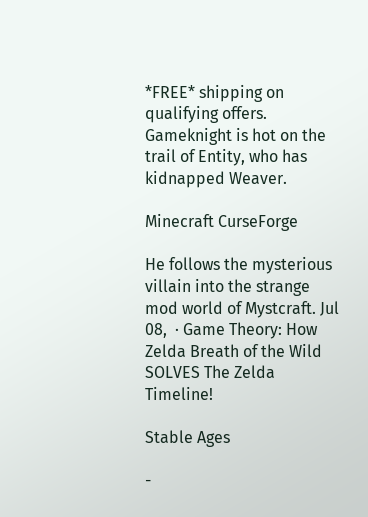*FREE* shipping on qualifying offers. Gameknight is hot on the trail of Entity, who has kidnapped Weaver.

Minecraft CurseForge

He follows the mysterious villain into the strange mod world of Mystcraft. Jul 08,  · Game Theory: How Zelda Breath of the Wild SOLVES The Zelda Timeline!

Stable Ages

-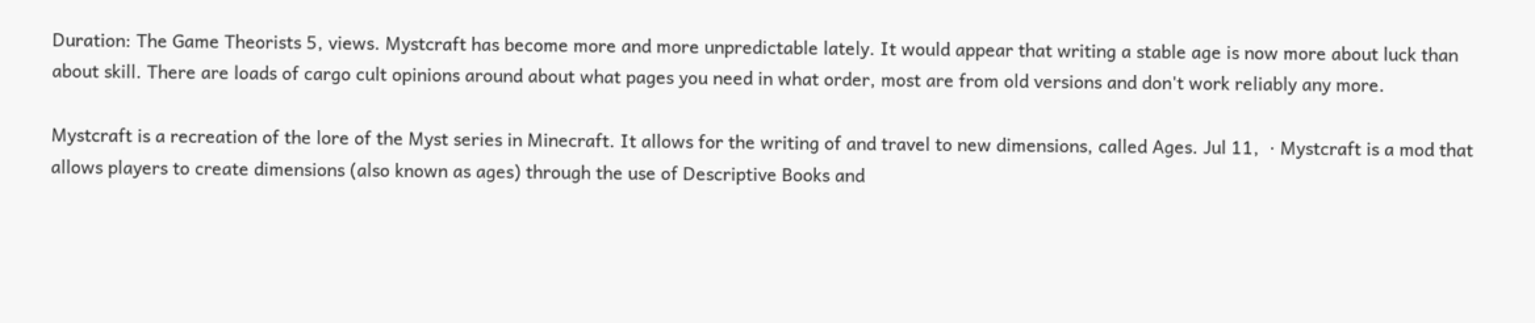Duration: The Game Theorists 5, views. Mystcraft has become more and more unpredictable lately. It would appear that writing a stable age is now more about luck than about skill. There are loads of cargo cult opinions around about what pages you need in what order, most are from old versions and don't work reliably any more.

Mystcraft is a recreation of the lore of the Myst series in Minecraft. It allows for the writing of and travel to new dimensions, called Ages. Jul 11,  · Mystcraft is a mod that allows players to create dimensions (also known as ages) through the use of Descriptive Books and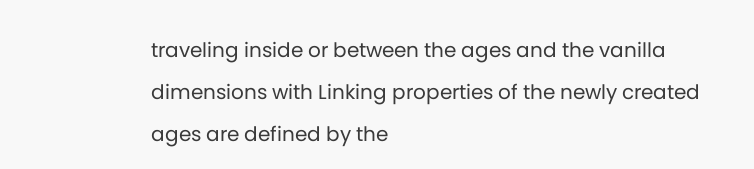traveling inside or between the ages and the vanilla dimensions with Linking properties of the newly created ages are defined by the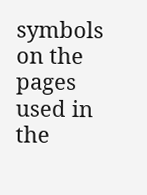symbols on the pages used in the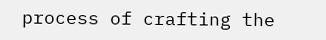process of crafting the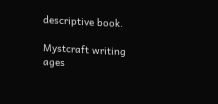descriptive book.

Mystcraft writing ages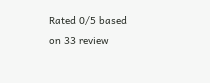Rated 0/5 based on 33 review